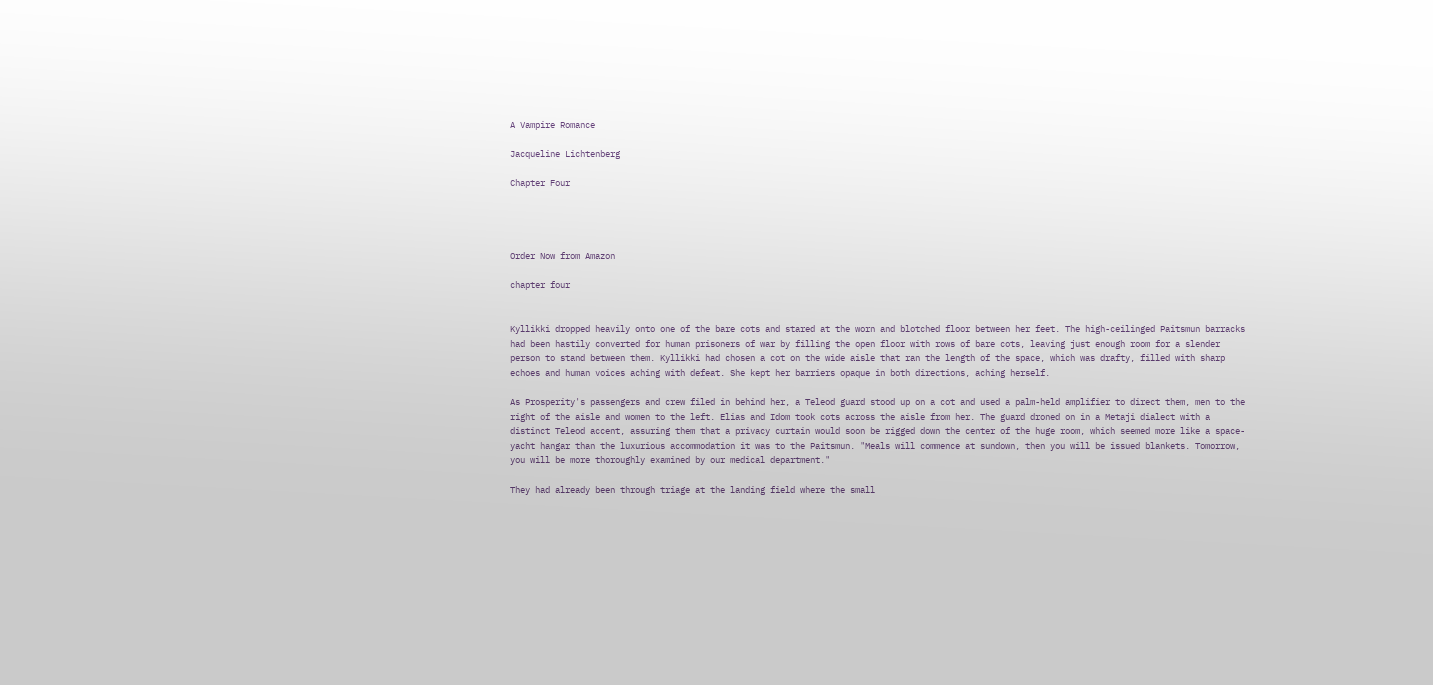A Vampire Romance

Jacqueline Lichtenberg

Chapter Four




Order Now from Amazon

chapter four


Kyllikki dropped heavily onto one of the bare cots and stared at the worn and blotched floor between her feet. The high-ceilinged Paitsmun barracks had been hastily converted for human prisoners of war by filling the open floor with rows of bare cots, leaving just enough room for a slender person to stand between them. Kyllikki had chosen a cot on the wide aisle that ran the length of the space, which was drafty, filled with sharp echoes and human voices aching with defeat. She kept her barriers opaque in both directions, aching herself.

As Prosperity's passengers and crew filed in behind her, a Teleod guard stood up on a cot and used a palm-held amplifier to direct them, men to the right of the aisle and women to the left. Elias and Idom took cots across the aisle from her. The guard droned on in a Metaji dialect with a distinct Teleod accent, assuring them that a privacy curtain would soon be rigged down the center of the huge room, which seemed more like a space-yacht hangar than the luxurious accommodation it was to the Paitsmun. "Meals will commence at sundown, then you will be issued blankets. Tomorrow, you will be more thoroughly examined by our medical department."

They had already been through triage at the landing field where the small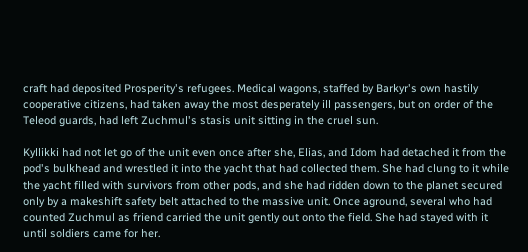craft had deposited Prosperity's refugees. Medical wagons, staffed by Barkyr's own hastily cooperative citizens, had taken away the most desperately ill passengers, but on order of the Teleod guards, had left Zuchmul's stasis unit sitting in the cruel sun.

Kyllikki had not let go of the unit even once after she, Elias, and Idom had detached it from the pod's bulkhead and wrestled it into the yacht that had collected them. She had clung to it while the yacht filled with survivors from other pods, and she had ridden down to the planet secured only by a makeshift safety belt attached to the massive unit. Once aground, several who had counted Zuchmul as friend carried the unit gently out onto the field. She had stayed with it until soldiers came for her.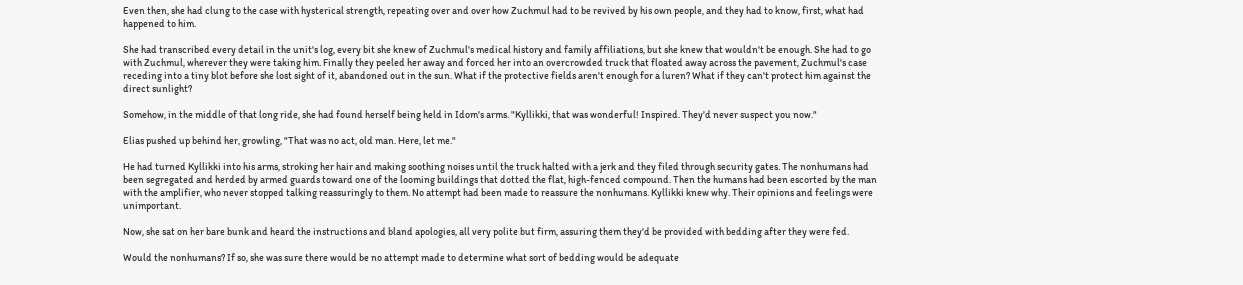Even then, she had clung to the case with hysterical strength, repeating over and over how Zuchmul had to be revived by his own people, and they had to know, first, what had happened to him.

She had transcribed every detail in the unit's log, every bit she knew of Zuchmul's medical history and family affiliations, but she knew that wouldn't be enough. She had to go with Zuchmul, wherever they were taking him. Finally they peeled her away and forced her into an overcrowded truck that floated away across the pavement, Zuchmul's case receding into a tiny blot before she lost sight of it, abandoned out in the sun. What if the protective fields aren't enough for a luren? What if they can't protect him against the direct sunlight?

Somehow, in the middle of that long ride, she had found herself being held in Idom's arms. "Kyllikki, that was wonderful! Inspired. They'd never suspect you now."

Elias pushed up behind her, growling, "That was no act, old man. Here, let me."

He had turned Kyllikki into his arms, stroking her hair and making soothing noises until the truck halted with a jerk and they filed through security gates. The nonhumans had been segregated and herded by armed guards toward one of the looming buildings that dotted the flat, high-fenced compound. Then the humans had been escorted by the man with the amplifier, who never stopped talking reassuringly to them. No attempt had been made to reassure the nonhumans. Kyllikki knew why. Their opinions and feelings were unimportant.

Now, she sat on her bare bunk and heard the instructions and bland apologies, all very polite but firm, assuring them they'd be provided with bedding after they were fed.

Would the nonhumans? If so, she was sure there would be no attempt made to determine what sort of bedding would be adequate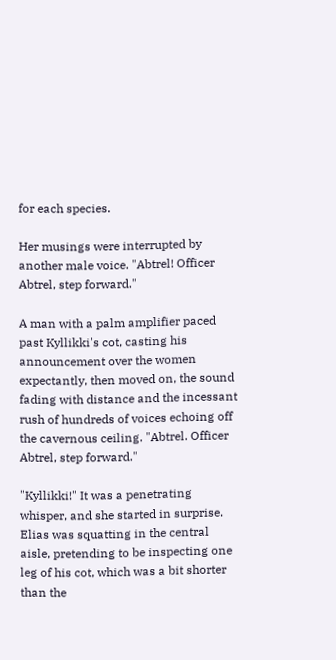for each species.

Her musings were interrupted by another male voice. "Abtrel! Officer Abtrel, step forward."

A man with a palm amplifier paced past Kyllikki's cot, casting his announcement over the women expectantly, then moved on, the sound fading with distance and the incessant rush of hundreds of voices echoing off the cavernous ceiling. "Abtrel. Officer Abtrel, step forward."

"Kyllikki!" It was a penetrating whisper, and she started in surprise. Elias was squatting in the central aisle, pretending to be inspecting one leg of his cot, which was a bit shorter than the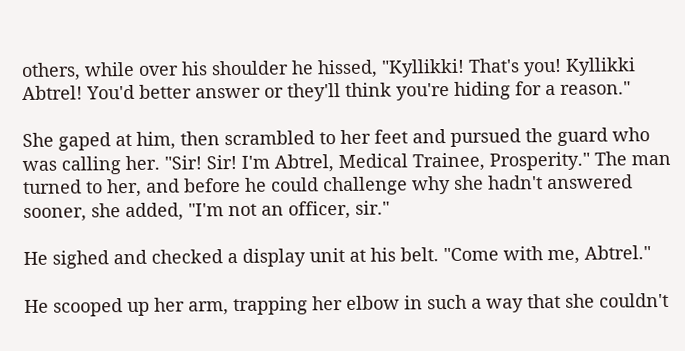others, while over his shoulder he hissed, "Kyllikki! That's you! Kyllikki Abtrel! You'd better answer or they'll think you're hiding for a reason."

She gaped at him, then scrambled to her feet and pursued the guard who was calling her. "Sir! Sir! I'm Abtrel, Medical Trainee, Prosperity." The man turned to her, and before he could challenge why she hadn't answered sooner, she added, "I'm not an officer, sir."

He sighed and checked a display unit at his belt. "Come with me, Abtrel."

He scooped up her arm, trapping her elbow in such a way that she couldn't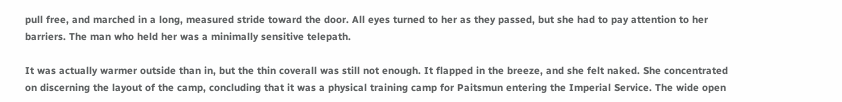pull free, and marched in a long, measured stride toward the door. All eyes turned to her as they passed, but she had to pay attention to her barriers. The man who held her was a minimally sensitive telepath.

It was actually warmer outside than in, but the thin coverall was still not enough. It flapped in the breeze, and she felt naked. She concentrated on discerning the layout of the camp, concluding that it was a physical training camp for Paitsmun entering the Imperial Service. The wide open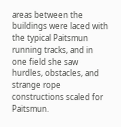areas between the buildings were laced with the typical Paitsmun running tracks, and in one field she saw hurdles, obstacles, and strange rope constructions scaled for Paitsmun.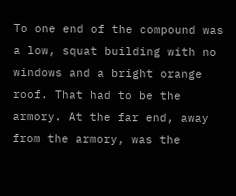To one end of the compound was a low, squat building with no windows and a bright orange roof. That had to be the armory. At the far end, away from the armory, was the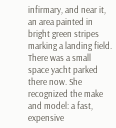infirmary, and near it, an area painted in bright green stripes marking a landing field. There was a small space yacht parked there now. She recognized the make and model: a fast, expensive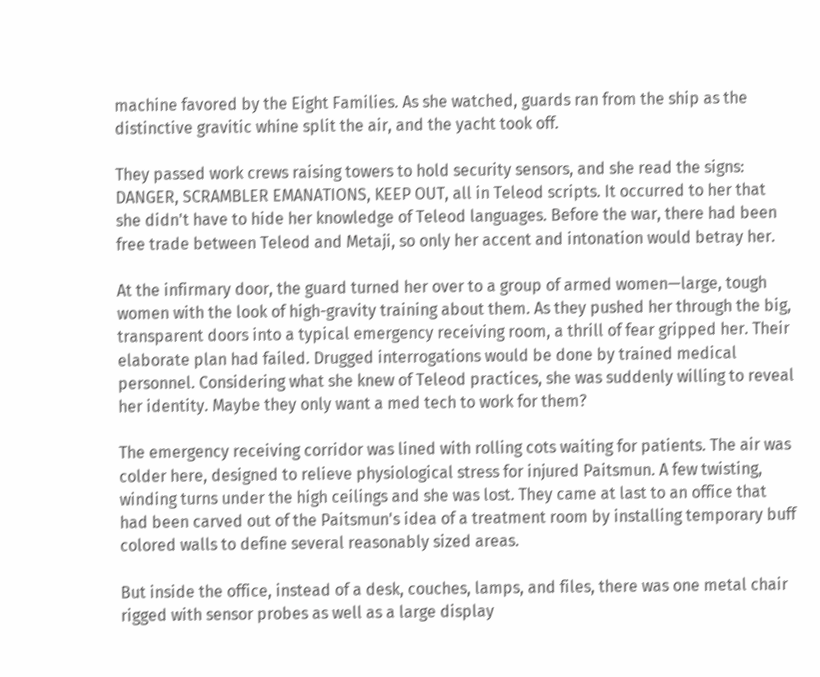machine favored by the Eight Families. As she watched, guards ran from the ship as the distinctive gravitic whine split the air, and the yacht took off.

They passed work crews raising towers to hold security sensors, and she read the signs: DANGER, SCRAMBLER EMANATIONS, KEEP OUT, all in Teleod scripts. It occurred to her that she didn't have to hide her knowledge of Teleod languages. Before the war, there had been free trade between Teleod and Metaji, so only her accent and intonation would betray her.

At the infirmary door, the guard turned her over to a group of armed women—large, tough women with the look of high-gravity training about them. As they pushed her through the big, transparent doors into a typical emergency receiving room, a thrill of fear gripped her. Their elaborate plan had failed. Drugged interrogations would be done by trained medical personnel. Considering what she knew of Teleod practices, she was suddenly willing to reveal her identity. Maybe they only want a med tech to work for them?

The emergency receiving corridor was lined with rolling cots waiting for patients. The air was colder here, designed to relieve physiological stress for injured Paitsmun. A few twisting, winding turns under the high ceilings and she was lost. They came at last to an office that had been carved out of the Paitsmun's idea of a treatment room by installing temporary buff colored walls to define several reasonably sized areas.

But inside the office, instead of a desk, couches, lamps, and files, there was one metal chair rigged with sensor probes as well as a large display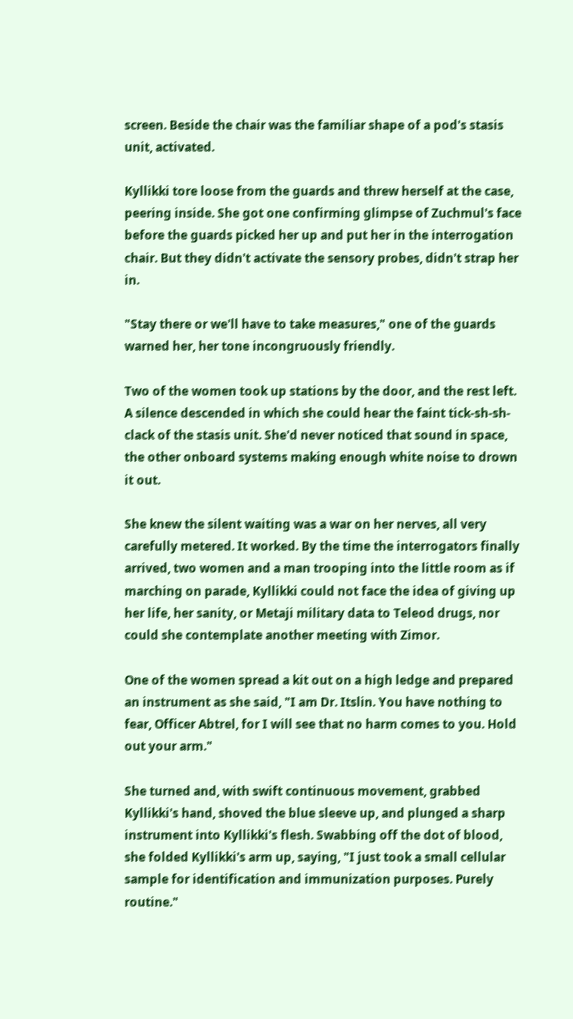screen. Beside the chair was the familiar shape of a pod's stasis unit, activated.

Kyllikki tore loose from the guards and threw herself at the case, peering inside. She got one confirming glimpse of Zuchmul's face before the guards picked her up and put her in the interrogation chair. But they didn't activate the sensory probes, didn't strap her in.

"Stay there or we'll have to take measures," one of the guards warned her, her tone incongruously friendly.

Two of the women took up stations by the door, and the rest left. A silence descended in which she could hear the faint tick-sh-sh-clack of the stasis unit. She'd never noticed that sound in space, the other onboard systems making enough white noise to drown it out.

She knew the silent waiting was a war on her nerves, all very carefully metered. It worked. By the time the interrogators finally arrived, two women and a man trooping into the little room as if marching on parade, Kyllikki could not face the idea of giving up her life, her sanity, or Metaji military data to Teleod drugs, nor could she contemplate another meeting with Zimor.

One of the women spread a kit out on a high ledge and prepared an instrument as she said, "I am Dr. Itslin. You have nothing to fear, Officer Abtrel, for I will see that no harm comes to you. Hold out your arm."

She turned and, with swift continuous movement, grabbed Kyllikki's hand, shoved the blue sleeve up, and plunged a sharp instrument into Kyllikki's flesh. Swabbing off the dot of blood, she folded Kyllikki's arm up, saying, "I just took a small cellular sample for identification and immunization purposes. Purely routine."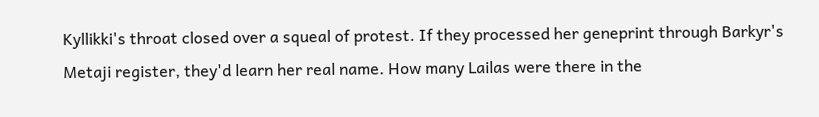Kyllikki's throat closed over a squeal of protest. If they processed her geneprint through Barkyr's Metaji register, they'd learn her real name. How many Lailas were there in the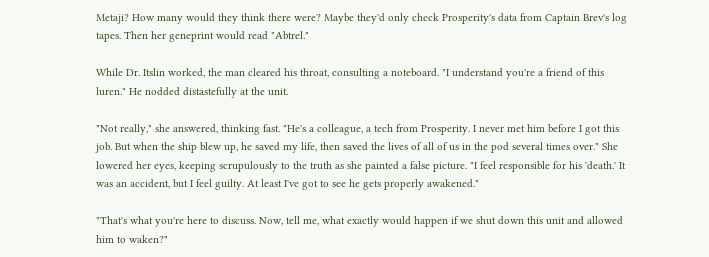Metaji? How many would they think there were? Maybe they'd only check Prosperity's data from Captain Brev's log tapes. Then her geneprint would read "Abtrel."

While Dr. Itslin worked, the man cleared his throat, consulting a noteboard. "I understand you're a friend of this luren." He nodded distastefully at the unit.

"Not really," she answered, thinking fast. "He's a colleague, a tech from Prosperity. I never met him before I got this job. But when the ship blew up, he saved my life, then saved the lives of all of us in the pod several times over." She lowered her eyes, keeping scrupulously to the truth as she painted a false picture. "I feel responsible for his 'death.' It was an accident, but I feel guilty. At least I've got to see he gets properly awakened."

"That's what you're here to discuss. Now, tell me, what exactly would happen if we shut down this unit and allowed him to waken?"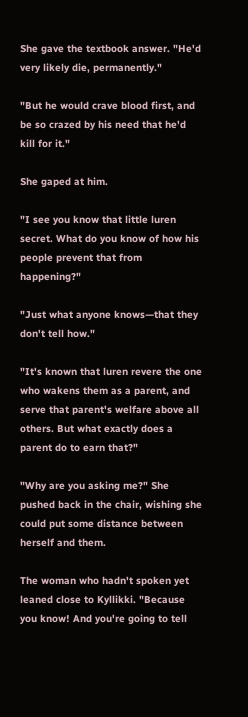She gave the textbook answer. "He'd very likely die, permanently."

"But he would crave blood first, and be so crazed by his need that he'd kill for it."

She gaped at him.

"I see you know that little luren secret. What do you know of how his people prevent that from happening?"

"Just what anyone knows—that they don't tell how."

"It's known that luren revere the one who wakens them as a parent, and serve that parent's welfare above all others. But what exactly does a parent do to earn that?"

"Why are you asking me?" She pushed back in the chair, wishing she could put some distance between herself and them.

The woman who hadn't spoken yet leaned close to Kyllikki. "Because you know! And you're going to tell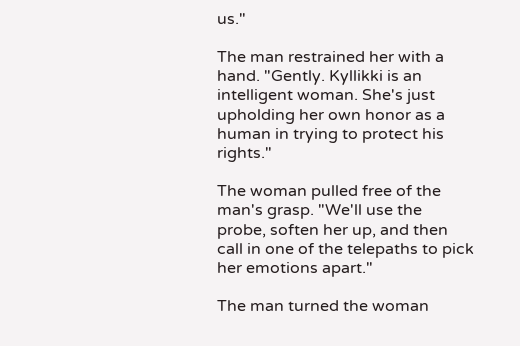us."

The man restrained her with a hand. "Gently. Kyllikki is an intelligent woman. She's just upholding her own honor as a human in trying to protect his rights."

The woman pulled free of the man's grasp. "We'll use the probe, soften her up, and then call in one of the telepaths to pick her emotions apart."

The man turned the woman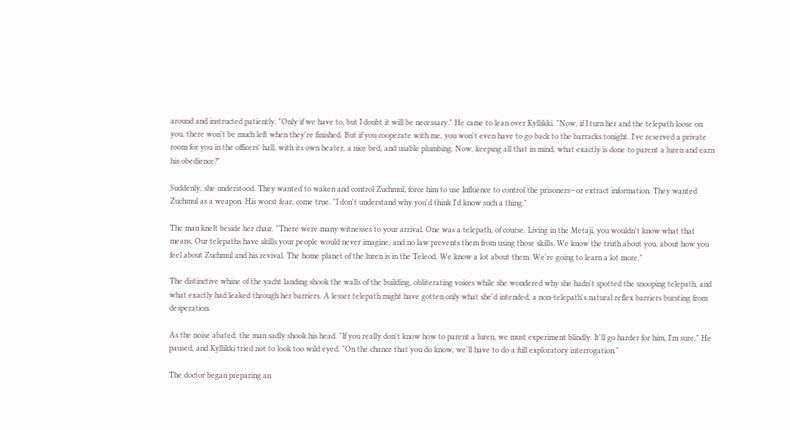around and instructed patiently. "Only if we have to, but I doubt it will be necessary." He came to lean over Kyllikki. "Now, if I turn her and the telepath loose on you, there won't be much left when they're finished. But if you cooperate with me, you won't even have to go back to the barracks tonight. I've reserved a private room for you in the officers' hall, with its own heater, a nice bed, and usable plumbing. Now, keeping all that in mind, what exactly is done to parent a luren and earn his obedience?"

Suddenly, she understood. They wanted to waken and control Zuchmul, force him to use Influence to control the prisoners—or extract information. They wanted Zuchmul as a weapon. His worst fear, come true. "I don't understand why you'd think I'd know such a thing."

The man knelt beside her chair. "There were many witnesses to your arrival. One was a telepath, of course. Living in the Metaji, you wouldn't know what that means. Our telepaths have skills your people would never imagine, and no law prevents them from using those skills. We know the truth about you, about how you feel about Zuchmul and his revival. The home planet of the luren is in the Teleod. We know a lot about them. We're going to learn a lot more."

The distinctive whine of the yacht landing shook the walls of the building, obliterating voices while she wondered why she hadn't spotted the snooping telepath, and what exactly had leaked through her barriers. A lesser telepath might have gotten only what she'd intended, a non-telepath's natural reflex barriers bursting from desperation.

As the noise abated, the man sadly shook his head. "If you really don't know how to parent a luren, we must experiment blindly. It'll go harder for him, I'm sure." He paused, and Kyllikki tried not to look too wild eyed. "On the chance that you do know, we'll have to do a full exploratory interrogation."

The doctor began preparing an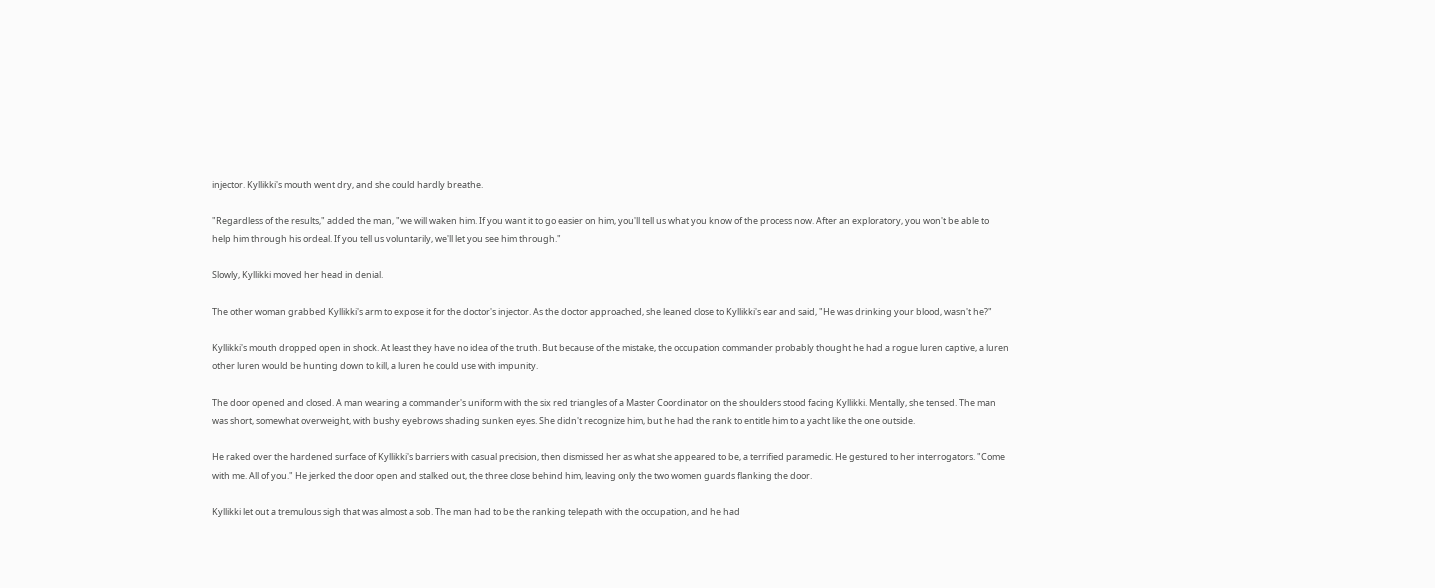injector. Kyllikki's mouth went dry, and she could hardly breathe.

"Regardless of the results," added the man, "we will waken him. If you want it to go easier on him, you'll tell us what you know of the process now. After an exploratory, you won't be able to help him through his ordeal. If you tell us voluntarily, we'll let you see him through."

Slowly, Kyllikki moved her head in denial.

The other woman grabbed Kyllikki's arm to expose it for the doctor's injector. As the doctor approached, she leaned close to Kyllikki's ear and said, "He was drinking your blood, wasn't he?"

Kyllikki's mouth dropped open in shock. At least they have no idea of the truth. But because of the mistake, the occupation commander probably thought he had a rogue luren captive, a luren other luren would be hunting down to kill, a luren he could use with impunity.

The door opened and closed. A man wearing a commander's uniform with the six red triangles of a Master Coordinator on the shoulders stood facing Kyllikki. Mentally, she tensed. The man was short, somewhat overweight, with bushy eyebrows shading sunken eyes. She didn't recognize him, but he had the rank to entitle him to a yacht like the one outside.

He raked over the hardened surface of Kyllikki's barriers with casual precision, then dismissed her as what she appeared to be, a terrified paramedic. He gestured to her interrogators. "Come with me. All of you." He jerked the door open and stalked out, the three close behind him, leaving only the two women guards flanking the door.

Kyllikki let out a tremulous sigh that was almost a sob. The man had to be the ranking telepath with the occupation, and he had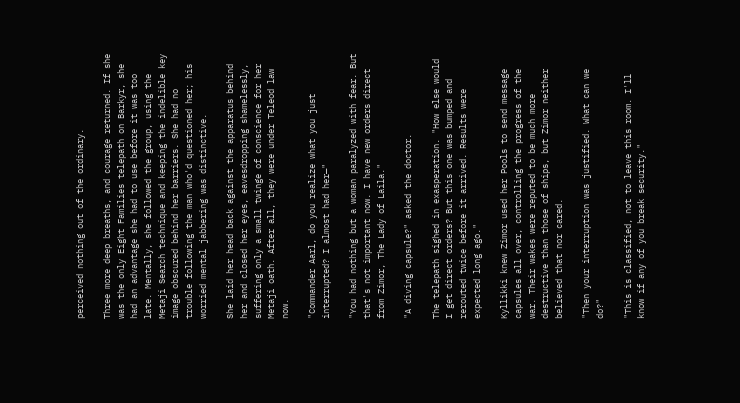perceived nothing out of the ordinary.

Three more deep breaths, and courage returned. If she was the only Eight Families telepath on Barkyr, she had an advantage she had to use before it was too late. Mentally, she followed the group, using the Metaji Search technique and keeping the indelible key image obscured behind her barriers. She had no trouble following the man who'd questioned her; his worried mental jabbering was distinctive.

She laid her head back against the apparatus behind her and closed her eyes, eavesdropping shamelessly, suffering only a small twinge of conscience for her Metaji oath. After all, they were under Teleod law now.

"Commander Aarl, do you realize what you just interrupted? I almost had her—"

"You had nothing but a woman paralyzed with fear. But that's not important now. I have new orders direct from Zimor, The Lady of Laila."

"A diving capsule?" asked the doctor.

The telepath sighed in exasperation. "How else would I get direct orders? But this one was bumped and rerouted twice before it arrived. Results were expected long ago."

Kyllikki knew Zimor used her Pools to send message capsules all over, controlling the progress of the war. Their wakes were reputed to be much more destructive than those of ships, but Zimor neither believed that nor cared.

"Then your interruption was justified. What can we do?"

"This is classified, not to leave this room. I'll know if any of you break security."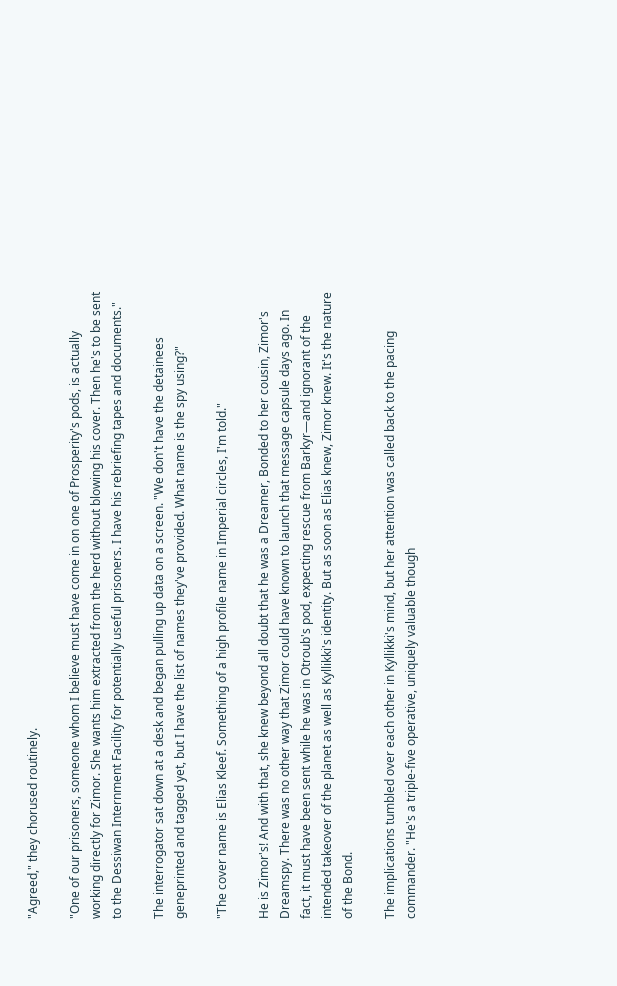"Agreed," they chorused routinely.

"One of our prisoners, someone whom I believe must have come in on one of Prosperity's pods, is actually working directly for Zimor. She wants him extracted from the herd without blowing his cover. Then he's to be sent to the Dessiwan Internment Facility for potentially useful prisoners. I have his rebriefing tapes and documents."

The interrogator sat down at a desk and began pulling up data on a screen. "We don't have the detainees geneprinted and tagged yet, but I have the list of names they've provided. What name is the spy using?"

"The cover name is Elias Kleef. Something of a high profile name in Imperial circles, I'm told."

He is Zimor's! And with that, she knew beyond all doubt that he was a Dreamer, Bonded to her cousin, Zimor's Dreamspy. There was no other way that Zimor could have known to launch that message capsule days ago. In fact, it must have been sent while he was in Otroub's pod, expecting rescue from Barkyr—and ignorant of the intended takeover of the planet as well as Kyllikki's identity. But as soon as Elias knew, Zimor knew. It's the nature of the Bond.

The implications tumbled over each other in Kyllikki's mind, but her attention was called back to the pacing commander. "He's a triple-five operative, uniquely valuable though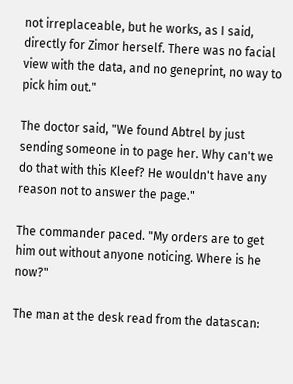not irreplaceable, but he works, as I said, directly for Zimor herself. There was no facial view with the data, and no geneprint, no way to pick him out."

The doctor said, "We found Abtrel by just sending someone in to page her. Why can't we do that with this Kleef? He wouldn't have any reason not to answer the page."

The commander paced. "My orders are to get him out without anyone noticing. Where is he now?"

The man at the desk read from the datascan: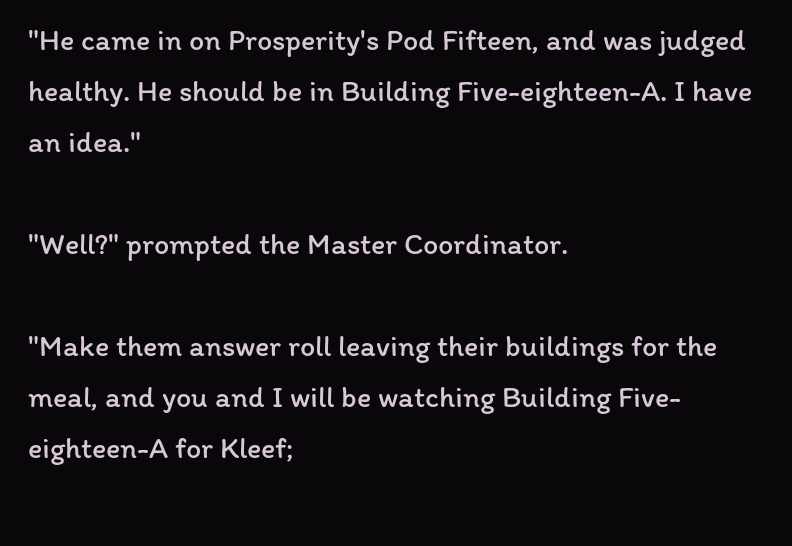"He came in on Prosperity's Pod Fifteen, and was judged healthy. He should be in Building Five-eighteen-A. I have an idea."

"Well?" prompted the Master Coordinator.

"Make them answer roll leaving their buildings for the meal, and you and I will be watching Building Five-eighteen-A for Kleef;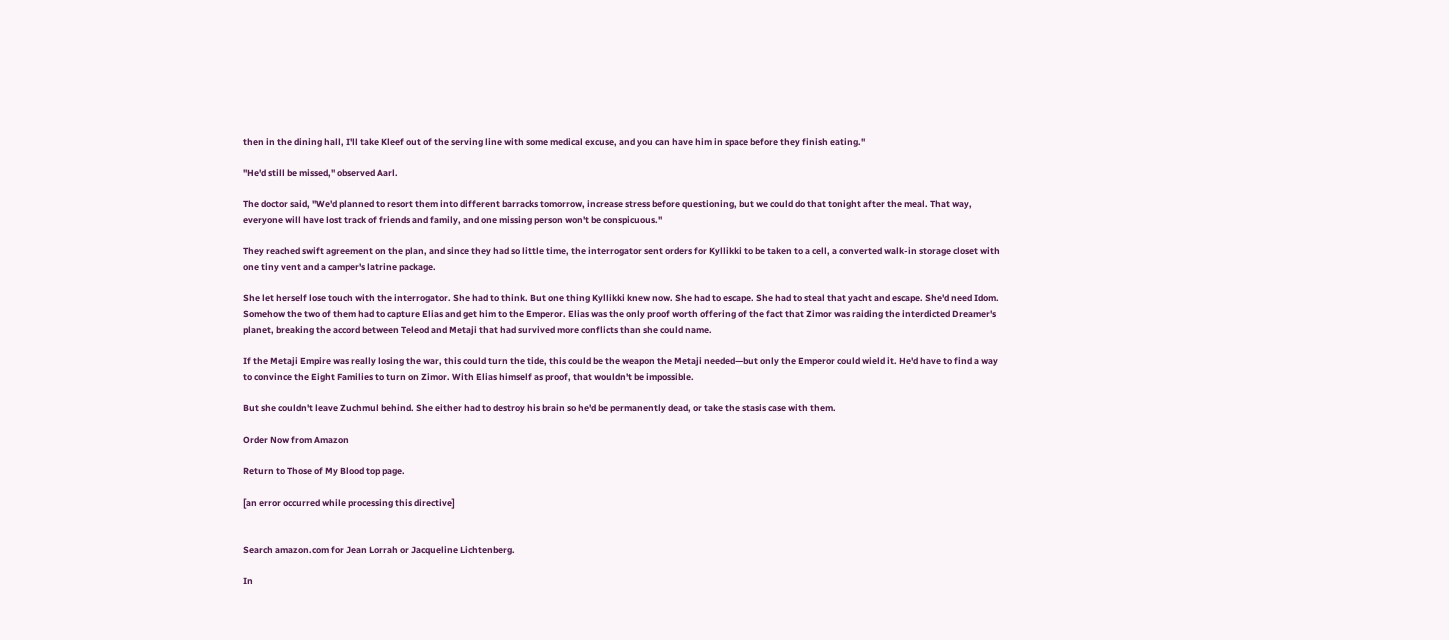then in the dining hall, I'll take Kleef out of the serving line with some medical excuse, and you can have him in space before they finish eating."

"He'd still be missed," observed Aarl.

The doctor said, "We'd planned to resort them into different barracks tomorrow, increase stress before questioning, but we could do that tonight after the meal. That way, everyone will have lost track of friends and family, and one missing person won't be conspicuous."

They reached swift agreement on the plan, and since they had so little time, the interrogator sent orders for Kyllikki to be taken to a cell, a converted walk-in storage closet with one tiny vent and a camper's latrine package.

She let herself lose touch with the interrogator. She had to think. But one thing Kyllikki knew now. She had to escape. She had to steal that yacht and escape. She'd need Idom. Somehow the two of them had to capture Elias and get him to the Emperor. Elias was the only proof worth offering of the fact that Zimor was raiding the interdicted Dreamer's planet, breaking the accord between Teleod and Metaji that had survived more conflicts than she could name.

If the Metaji Empire was really losing the war, this could turn the tide, this could be the weapon the Metaji needed—but only the Emperor could wield it. He'd have to find a way to convince the Eight Families to turn on Zimor. With Elias himself as proof, that wouldn't be impossible.

But she couldn't leave Zuchmul behind. She either had to destroy his brain so he'd be permanently dead, or take the stasis case with them.

Order Now from Amazon

Return to Those of My Blood top page.

[an error occurred while processing this directive]


Search amazon.com for Jean Lorrah or Jacqueline Lichtenberg.

In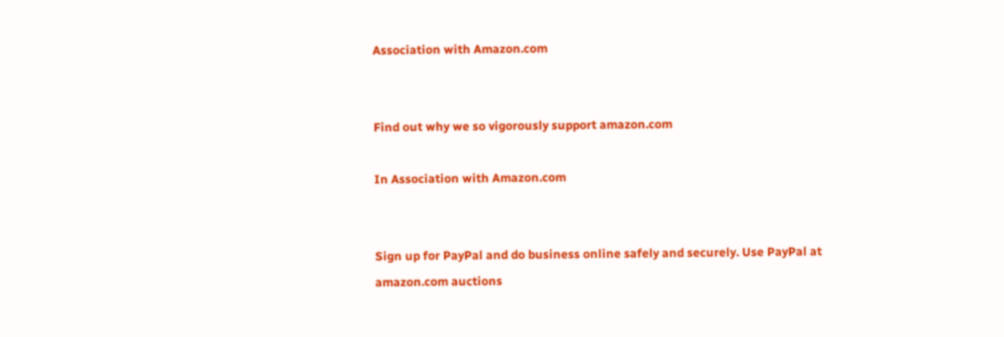Association with Amazon.com


Find out why we so vigorously support amazon.com

In Association with Amazon.com


Sign up for PayPal and do business online safely and securely. Use PayPal at amazon.com auctions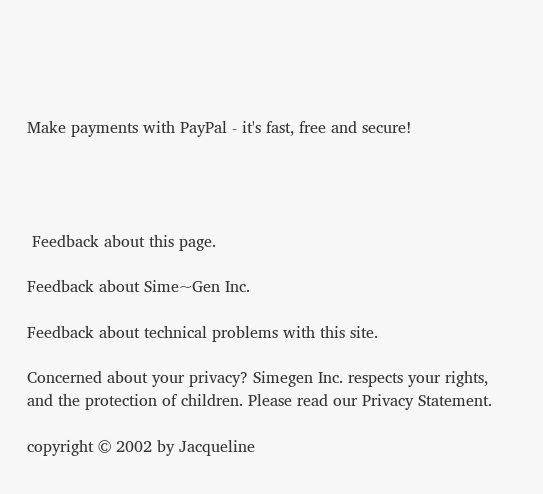Make payments with PayPal - it's fast, free and secure!




 Feedback about this page.

Feedback about Sime~Gen Inc.

Feedback about technical problems with this site.

Concerned about your privacy? Simegen Inc. respects your rights, and the protection of children. Please read our Privacy Statement.

copyright © 2002 by Jacqueline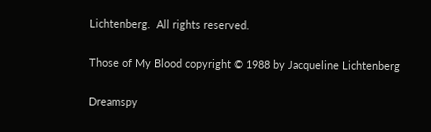Lichtenberg.  All rights reserved.

Those of My Blood copyright © 1988 by Jacqueline Lichtenberg

Dreamspy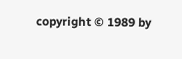copyright © 1989 by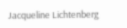Jacqueline Lichtenberg